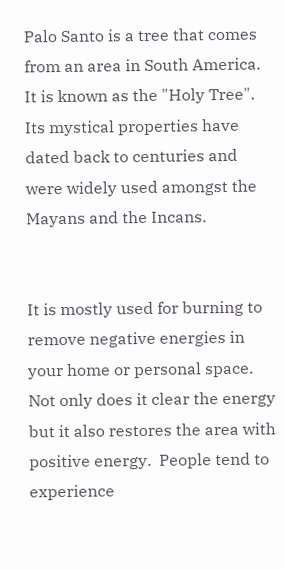Palo Santo is a tree that comes from an area in South America. It is known as the "Holy Tree". Its mystical properties have dated back to centuries and were widely used amongst the Mayans and the Incans.


It is mostly used for burning to remove negative energies in your home or personal space. Not only does it clear the energy but it also restores the area with positive energy.  People tend to experience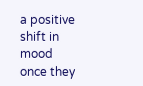a positive shift in mood once they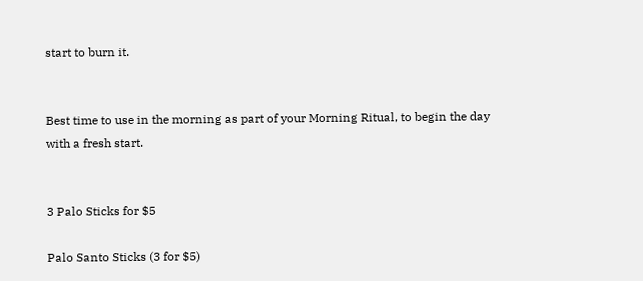start to burn it.


Best time to use in the morning as part of your Morning Ritual, to begin the day with a fresh start.


3 Palo Sticks for $5

Palo Santo Sticks (3 for $5)